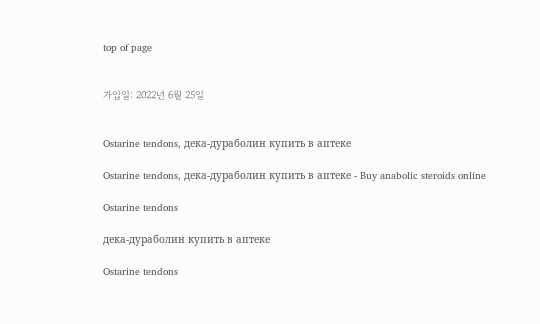top of page


가입일: 2022년 6월 25일


Ostarine tendons, дека-дураболин купить в аптеке

Ostarine tendons, дека-дураболин купить в аптеке - Buy anabolic steroids online

Ostarine tendons

дека-дураболин купить в аптеке

Ostarine tendons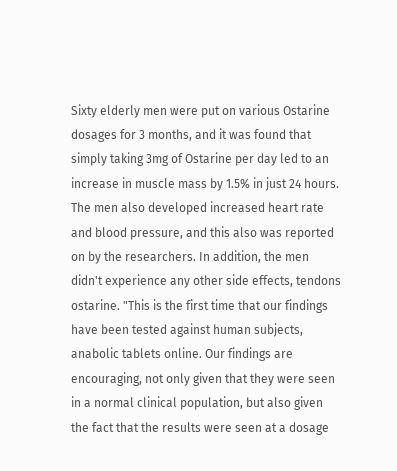Sixty elderly men were put on various Ostarine dosages for 3 months, and it was found that simply taking 3mg of Ostarine per day led to an increase in muscle mass by 1.5% in just 24 hours. The men also developed increased heart rate and blood pressure, and this also was reported on by the researchers. In addition, the men didn't experience any other side effects, tendons ostarine. "This is the first time that our findings have been tested against human subjects, anabolic tablets online. Our findings are encouraging, not only given that they were seen in a normal clinical population, but also given the fact that the results were seen at a dosage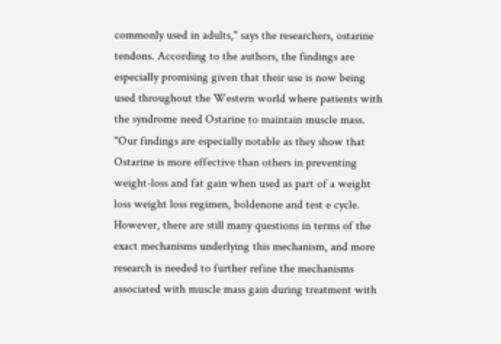commonly used in adults," says the researchers, ostarine tendons. According to the authors, the findings are especially promising given that their use is now being used throughout the Western world where patients with the syndrome need Ostarine to maintain muscle mass. "Our findings are especially notable as they show that Ostarine is more effective than others in preventing weight-loss and fat gain when used as part of a weight loss weight loss regimen, boldenone and test e cycle. However, there are still many questions in terms of the exact mechanisms underlying this mechanism, and more research is needed to further refine the mechanisms associated with muscle mass gain during treatment with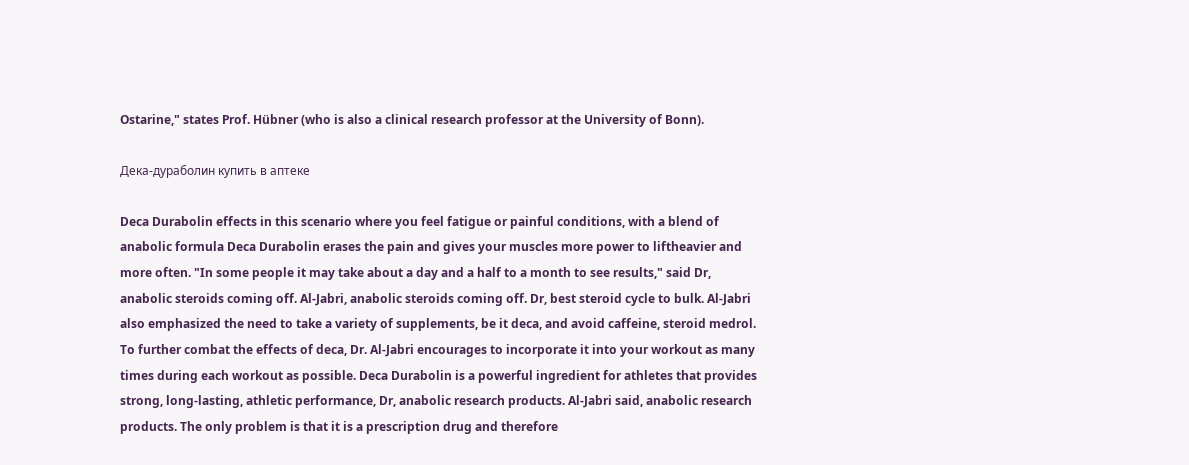Ostarine," states Prof. Hübner (who is also a clinical research professor at the University of Bonn).

Дека-дураболин купить в аптеке

Deca Durabolin effects in this scenario where you feel fatigue or painful conditions, with a blend of anabolic formula Deca Durabolin erases the pain and gives your muscles more power to liftheavier and more often. "In some people it may take about a day and a half to a month to see results," said Dr, anabolic steroids coming off. Al-Jabri, anabolic steroids coming off. Dr, best steroid cycle to bulk. Al-Jabri also emphasized the need to take a variety of supplements, be it deca, and avoid caffeine, steroid medrol. To further combat the effects of deca, Dr. Al-Jabri encourages to incorporate it into your workout as many times during each workout as possible. Deca Durabolin is a powerful ingredient for athletes that provides strong, long-lasting, athletic performance, Dr, anabolic research products. Al-Jabri said, anabolic research products. The only problem is that it is a prescription drug and therefore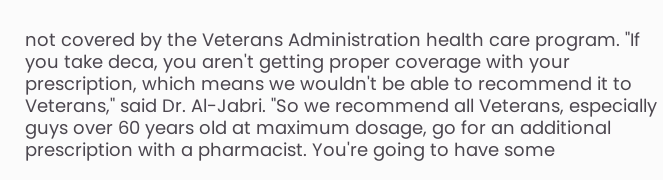not covered by the Veterans Administration health care program. "If you take deca, you aren't getting proper coverage with your prescription, which means we wouldn't be able to recommend it to Veterans," said Dr. Al-Jabri. "So we recommend all Veterans, especially guys over 60 years old at maximum dosage, go for an additional prescription with a pharmacist. You're going to have some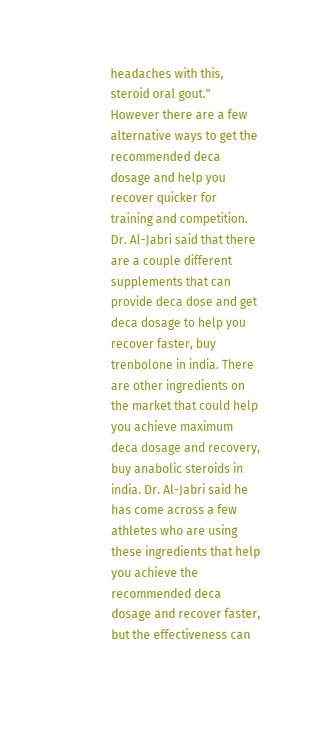headaches with this, steroid oral gout." However there are a few alternative ways to get the recommended deca dosage and help you recover quicker for training and competition. Dr. Al-Jabri said that there are a couple different supplements that can provide deca dose and get deca dosage to help you recover faster, buy trenbolone in india. There are other ingredients on the market that could help you achieve maximum deca dosage and recovery, buy anabolic steroids in india. Dr. Al-Jabri said he has come across a few athletes who are using these ingredients that help you achieve the recommended deca dosage and recover faster, but the effectiveness can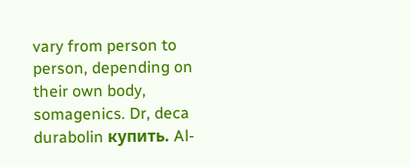vary from person to person, depending on their own body, somagenics. Dr, deca durabolin купить. Al-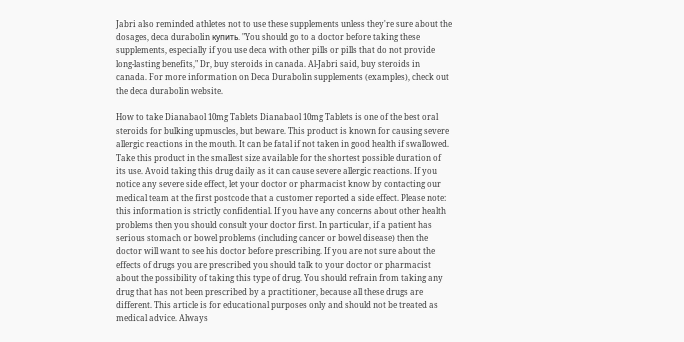Jabri also reminded athletes not to use these supplements unless they're sure about the dosages, deca durabolin купить. "You should go to a doctor before taking these supplements, especially if you use deca with other pills or pills that do not provide long-lasting benefits," Dr, buy steroids in canada. Al-Jabri said, buy steroids in canada. For more information on Deca Durabolin supplements (examples), check out the deca durabolin website.

How to take Dianabaol 10mg Tablets Dianabaol 10mg Tablets is one of the best oral steroids for bulking upmuscles, but beware. This product is known for causing severe allergic reactions in the mouth. It can be fatal if not taken in good health if swallowed. Take this product in the smallest size available for the shortest possible duration of its use. Avoid taking this drug daily as it can cause severe allergic reactions. If you notice any severe side effect, let your doctor or pharmacist know by contacting our medical team at the first postcode that a customer reported a side effect. Please note: this information is strictly confidential. If you have any concerns about other health problems then you should consult your doctor first. In particular, if a patient has serious stomach or bowel problems (including cancer or bowel disease) then the doctor will want to see his doctor before prescribing. If you are not sure about the effects of drugs you are prescribed you should talk to your doctor or pharmacist about the possibility of taking this type of drug. You should refrain from taking any drug that has not been prescribed by a practitioner, because all these drugs are different. This article is for educational purposes only and should not be treated as medical advice. Always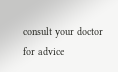consult your doctor for advice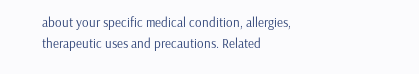about your specific medical condition, allergies, therapeutic uses and precautions. Related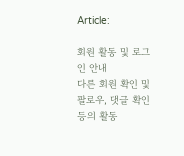Article:

회원 활동 및 로그인 안내
다른 회원 확인 및 팔로우, 댓글 확인 등의 활동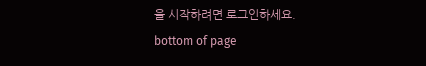을 시작하려면 로그인하세요.
bottom of page